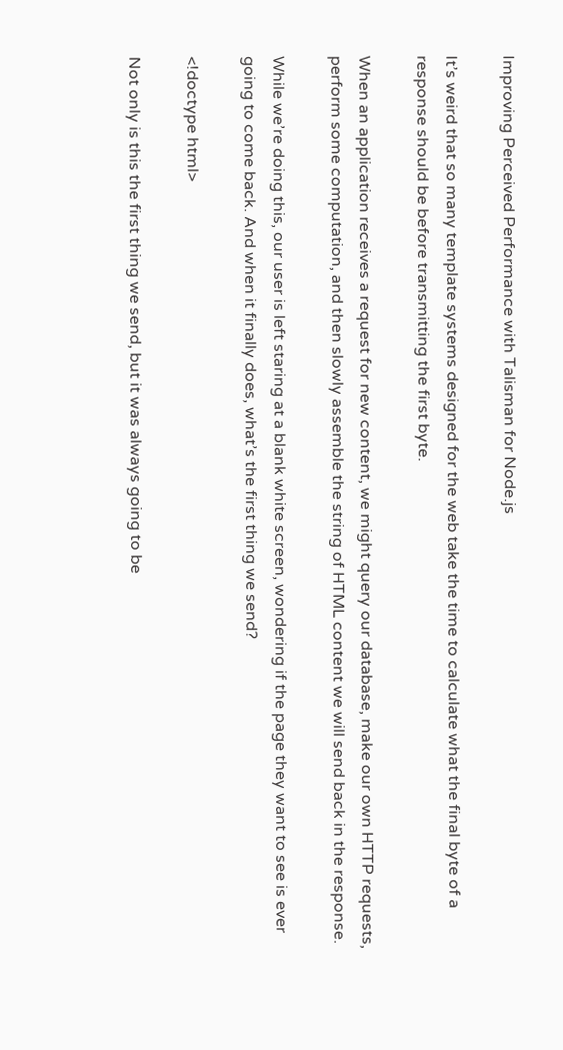Improving Perceived Performance with Talisman for Node.js

It’s weird that so many template systems designed for the web take the time to calculate what the final byte of a response should be before transmitting the first byte.

When an application receives a request for new content, we might query our database, make our own HTTP requests, perform some computation, and then slowly assemble the string of HTML content we will send back in the response.

While we’re doing this, our user is left staring at a blank white screen, wondering if the page they want to see is ever going to come back. And when it finally does, what’s the first thing we send?

<!doctype html>

Not only is this the first thing we send, but it was always going to be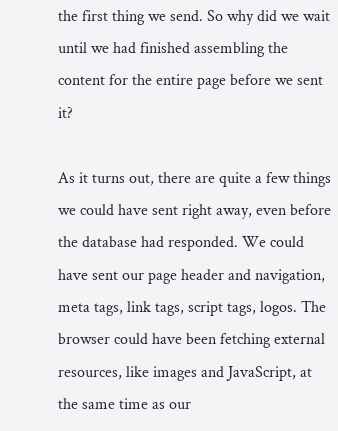the first thing we send. So why did we wait until we had finished assembling the content for the entire page before we sent it?

As it turns out, there are quite a few things we could have sent right away, even before the database had responded. We could have sent our page header and navigation, meta tags, link tags, script tags, logos. The browser could have been fetching external resources, like images and JavaScript, at the same time as our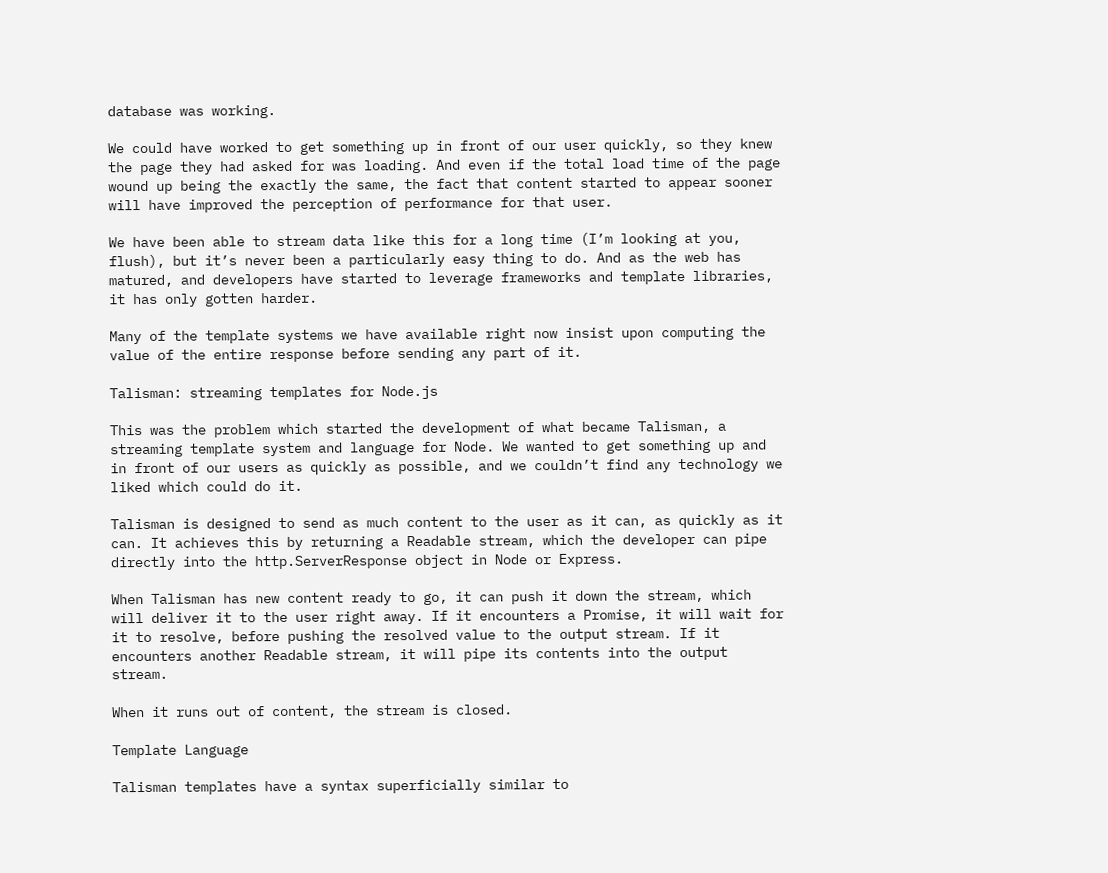database was working.

We could have worked to get something up in front of our user quickly, so they knew the page they had asked for was loading. And even if the total load time of the page wound up being the exactly the same, the fact that content started to appear sooner will have improved the perception of performance for that user.

We have been able to stream data like this for a long time (I’m looking at you, flush), but it’s never been a particularly easy thing to do. And as the web has matured, and developers have started to leverage frameworks and template libraries, it has only gotten harder.

Many of the template systems we have available right now insist upon computing the value of the entire response before sending any part of it.

Talisman: streaming templates for Node.js

This was the problem which started the development of what became Talisman, a streaming template system and language for Node. We wanted to get something up and in front of our users as quickly as possible, and we couldn’t find any technology we liked which could do it.

Talisman is designed to send as much content to the user as it can, as quickly as it can. It achieves this by returning a Readable stream, which the developer can pipe directly into the http.ServerResponse object in Node or Express.

When Talisman has new content ready to go, it can push it down the stream, which will deliver it to the user right away. If it encounters a Promise, it will wait for it to resolve, before pushing the resolved value to the output stream. If it encounters another Readable stream, it will pipe its contents into the output stream.

When it runs out of content, the stream is closed.

Template Language

Talisman templates have a syntax superficially similar to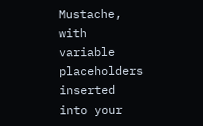Mustache, with variable placeholders inserted into your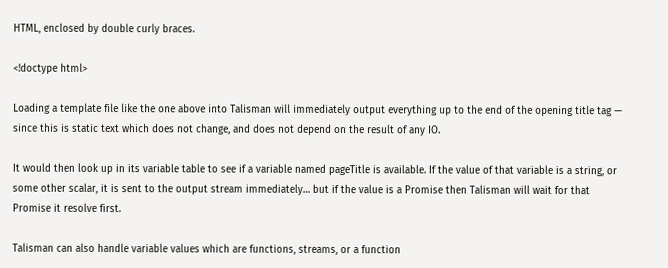HTML, enclosed by double curly braces.

<!doctype html>

Loading a template file like the one above into Talisman will immediately output everything up to the end of the opening title tag — since this is static text which does not change, and does not depend on the result of any IO.

It would then look up in its variable table to see if a variable named pageTitle is available. If the value of that variable is a string, or some other scalar, it is sent to the output stream immediately… but if the value is a Promise then Talisman will wait for that Promise it resolve first.

Talisman can also handle variable values which are functions, streams, or a function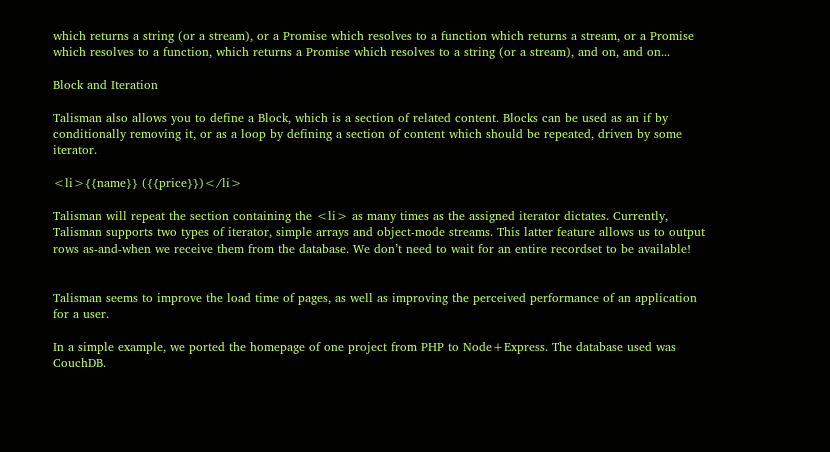which returns a string (or a stream), or a Promise which resolves to a function which returns a stream, or a Promise which resolves to a function, which returns a Promise which resolves to a string (or a stream), and on, and on...

Block and Iteration

Talisman also allows you to define a Block, which is a section of related content. Blocks can be used as an if by conditionally removing it, or as a loop by defining a section of content which should be repeated, driven by some iterator.

<li>{{name}} ({{price}})</li>

Talisman will repeat the section containing the <li> as many times as the assigned iterator dictates. Currently, Talisman supports two types of iterator, simple arrays and object-mode streams. This latter feature allows us to output rows as-and-when we receive them from the database. We don’t need to wait for an entire recordset to be available!


Talisman seems to improve the load time of pages, as well as improving the perceived performance of an application for a user.

In a simple example, we ported the homepage of one project from PHP to Node+Express. The database used was CouchDB.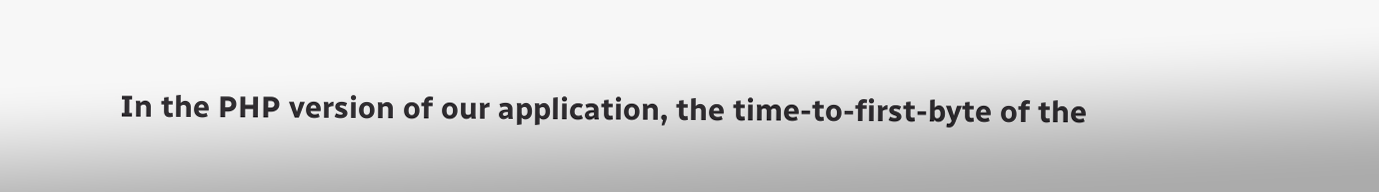In the PHP version of our application, the time-to-first-byte of the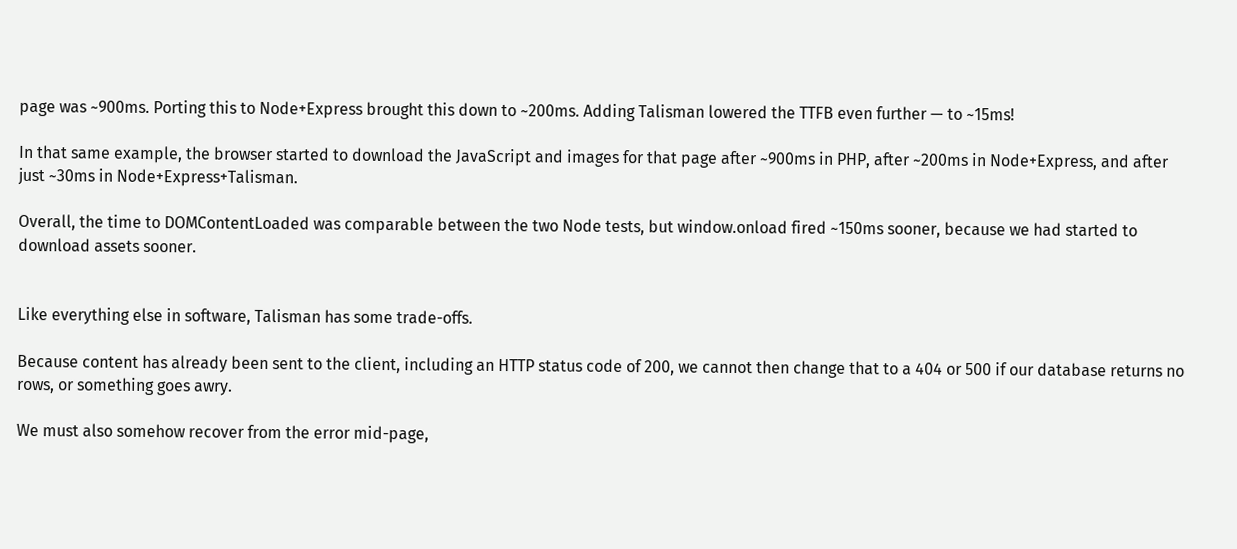page was ~900ms. Porting this to Node+Express brought this down to ~200ms. Adding Talisman lowered the TTFB even further — to ~15ms!

In that same example, the browser started to download the JavaScript and images for that page after ~900ms in PHP, after ~200ms in Node+Express, and after just ~30ms in Node+Express+Talisman.

Overall, the time to DOMContentLoaded was comparable between the two Node tests, but window.onload fired ~150ms sooner, because we had started to download assets sooner.


Like everything else in software, Talisman has some trade-offs.

Because content has already been sent to the client, including an HTTP status code of 200, we cannot then change that to a 404 or 500 if our database returns no rows, or something goes awry.

We must also somehow recover from the error mid-page,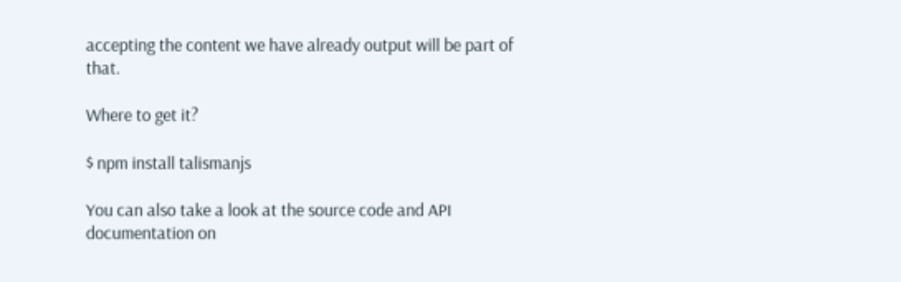accepting the content we have already output will be part of that.

Where to get it?

$ npm install talismanjs

You can also take a look at the source code and API documentation on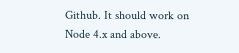Github. It should work on Node 4.x and above.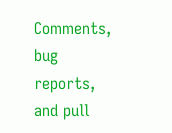Comments, bug reports, and pull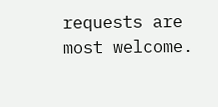requests are most welcome.